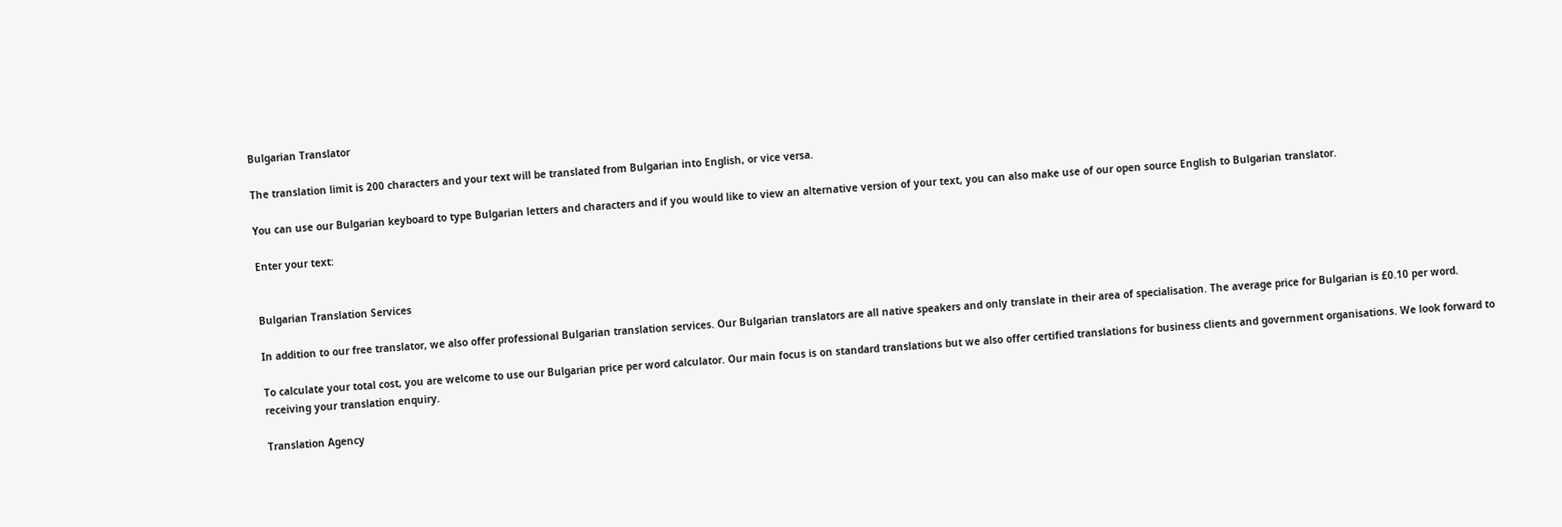Bulgarian Translator

The translation limit is 200 characters and your text will be translated from Bulgarian into English, or vice versa.

You can use our Bulgarian keyboard to type Bulgarian letters and characters and if you would like to view an alternative version of your text, you can also make use of our open source English to Bulgarian translator.

Enter your text:


Bulgarian Translation Services

In addition to our free translator, we also offer professional Bulgarian translation services. Our Bulgarian translators are all native speakers and only translate in their area of specialisation. The average price for Bulgarian is £0.10 per word.

To calculate your total cost, you are welcome to use our Bulgarian price per word calculator. Our main focus is on standard translations but we also offer certified translations for business clients and government organisations. We look forward to receiving your translation enquiry.

Translation Agency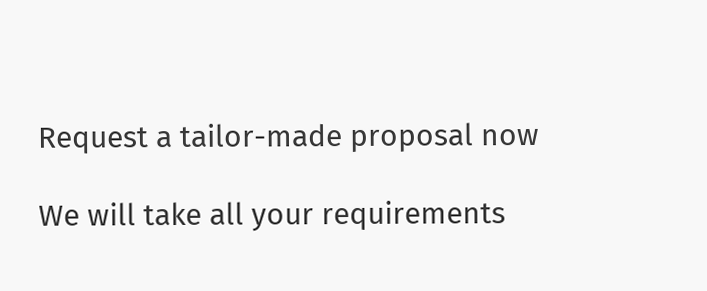Request a tailor-made proposal now

We will take all your requirements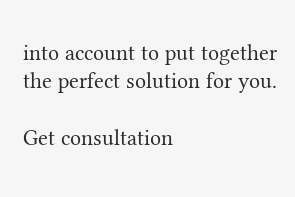into account to put together the perfect solution for you.

Get consultation